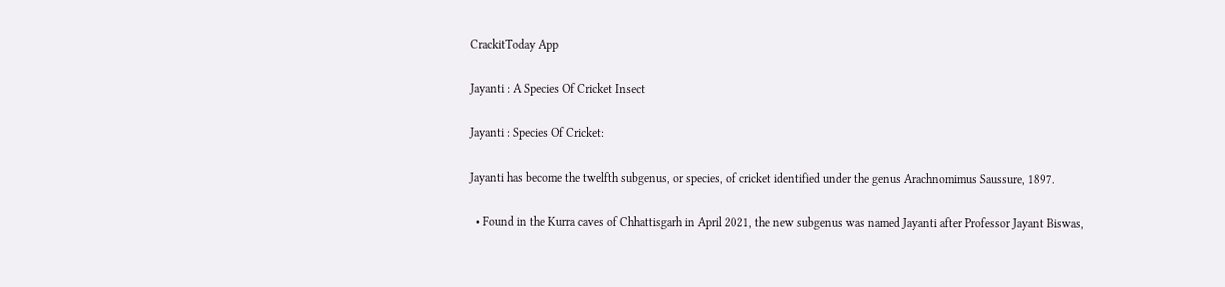CrackitToday App

Jayanti : A Species Of Cricket Insect

Jayanti : Species Of Cricket:

Jayanti has become the twelfth subgenus, or species, of cricket identified under the genus Arachnomimus Saussure, 1897.

  • Found in the Kurra caves of Chhattisgarh in April 2021, the new subgenus was named Jayanti after Professor Jayant Biswas,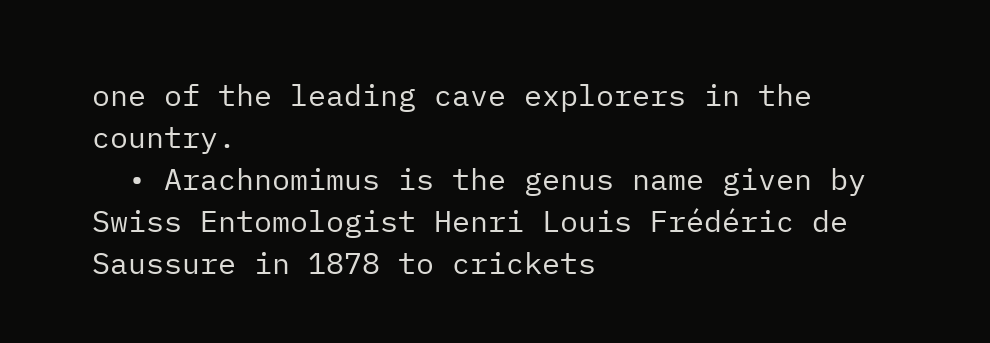one of the leading cave explorers in the country.
  • Arachnomimus is the genus name given by Swiss Entomologist Henri Louis Frédéric de Saussure in 1878 to crickets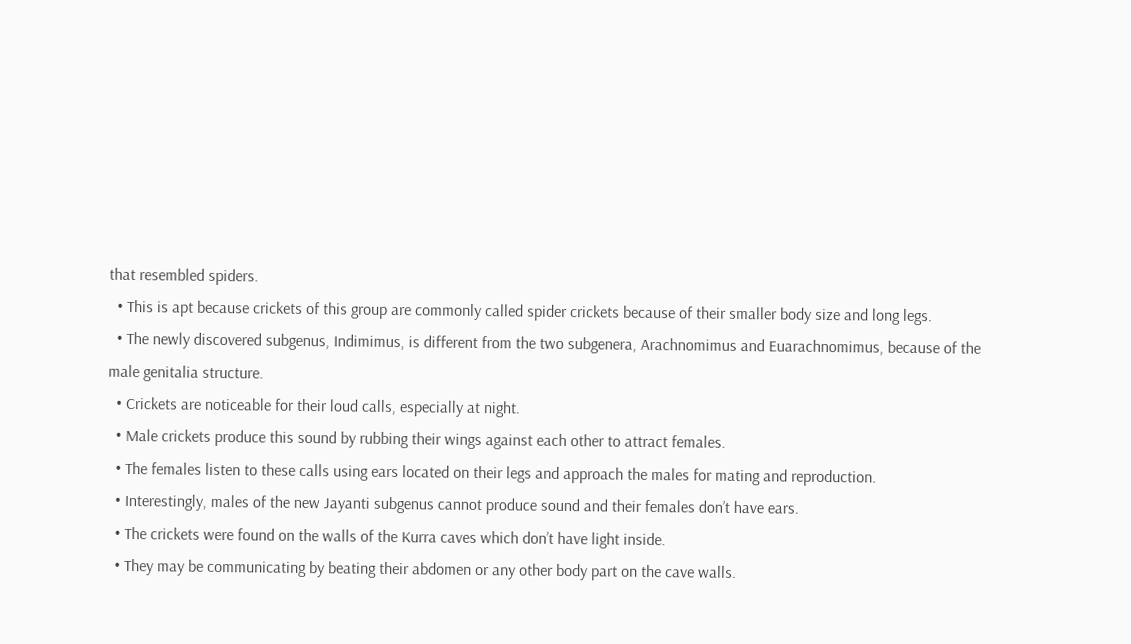that resembled spiders.
  • This is apt because crickets of this group are commonly called spider crickets because of their smaller body size and long legs.
  • The newly discovered subgenus, Indimimus, is different from the two subgenera, Arachnomimus and Euarachnomimus, because of the male genitalia structure.
  • Crickets are noticeable for their loud calls, especially at night.
  • Male crickets produce this sound by rubbing their wings against each other to attract females.
  • The females listen to these calls using ears located on their legs and approach the males for mating and reproduction.
  • Interestingly, males of the new Jayanti subgenus cannot produce sound and their females don’t have ears.
  • The crickets were found on the walls of the Kurra caves which don’t have light inside.
  • They may be communicating by beating their abdomen or any other body part on the cave walls.